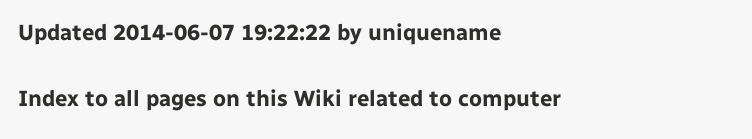Updated 2014-06-07 19:22:22 by uniquename

Index to all pages on this Wiki related to computer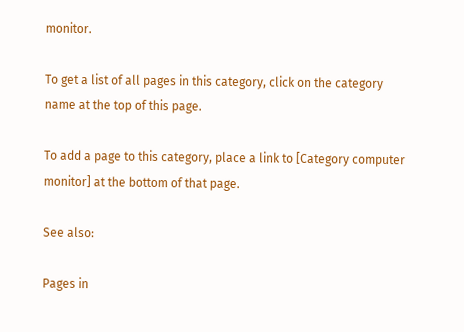monitor.

To get a list of all pages in this category, click on the category name at the top of this page.

To add a page to this category, place a link to [Category computer monitor] at the bottom of that page.

See also:

Pages in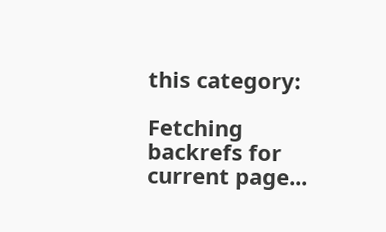this category:

Fetching backrefs for current page...